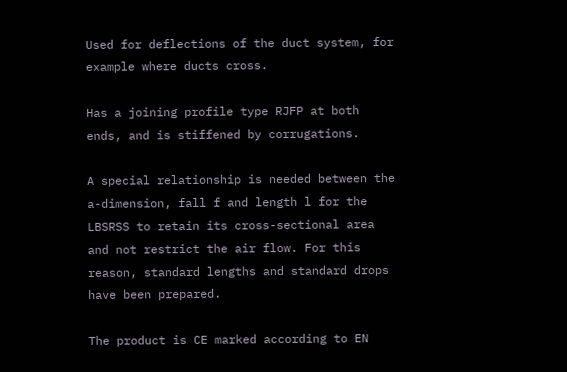Used for deflections of the duct system, for example where ducts cross.

Has a joining profile type RJFP at both ends, and is stiffened by corrugations.

A special relationship is needed between the a-dimension, fall f and length l for the LBSRSS to retain its cross-sectional area and not restrict the air flow. For this reason, standard lengths and standard drops have been prepared.

The product is CE marked according to EN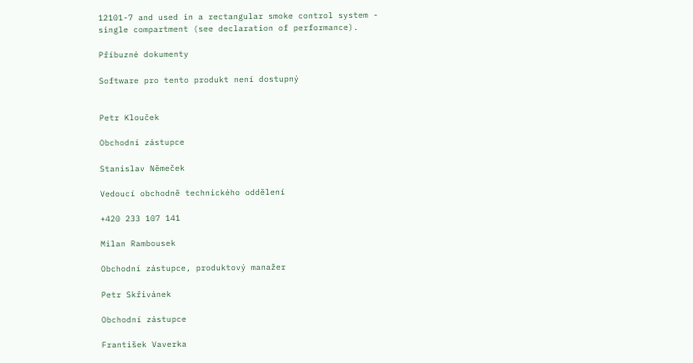12101-7 and used in a rectangular smoke control system - single compartment (see declaration of performance).

Příbuzné dokumenty

Software pro tento produkt není dostupný


Petr Klouček

Obchodní zástupce

Stanislav Němeček

Vedoucí obchodně technického oddělení

+420 233 107 141

Milan Rambousek

Obchodní zástupce, produktový manažer

Petr Skřivánek

Obchodní zástupce

František Vaverka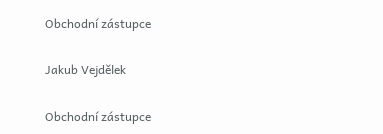Obchodní zástupce

Jakub Vejdělek

Obchodní zástupce